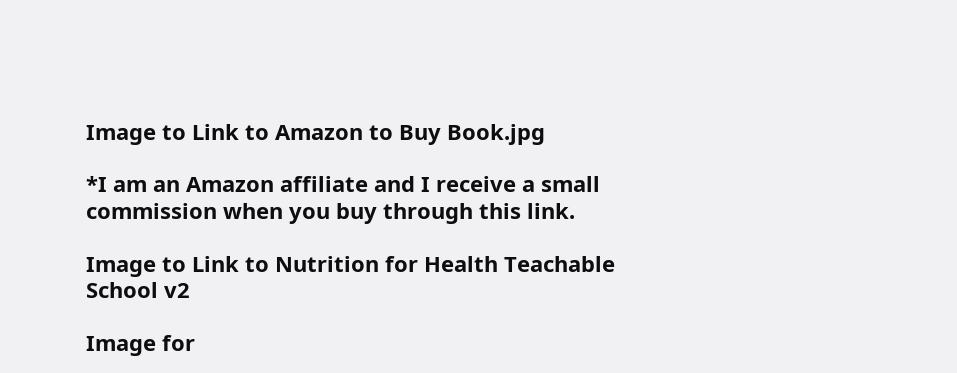Image to Link to Amazon to Buy Book.jpg

*I am an Amazon affiliate and I receive a small commission when you buy through this link.

Image to Link to Nutrition for Health Teachable School v2

Image for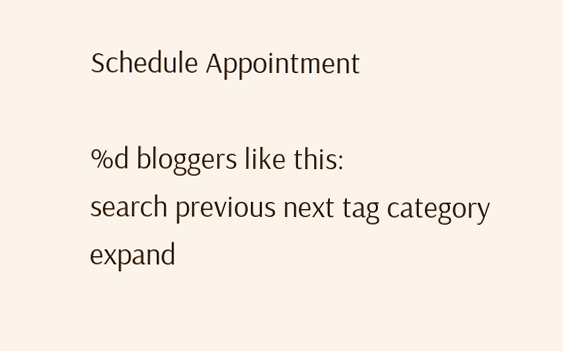Schedule Appointment

%d bloggers like this:
search previous next tag category expand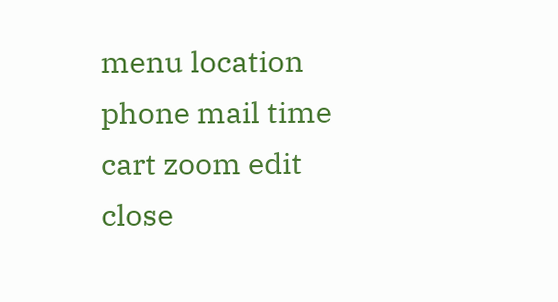menu location phone mail time cart zoom edit close